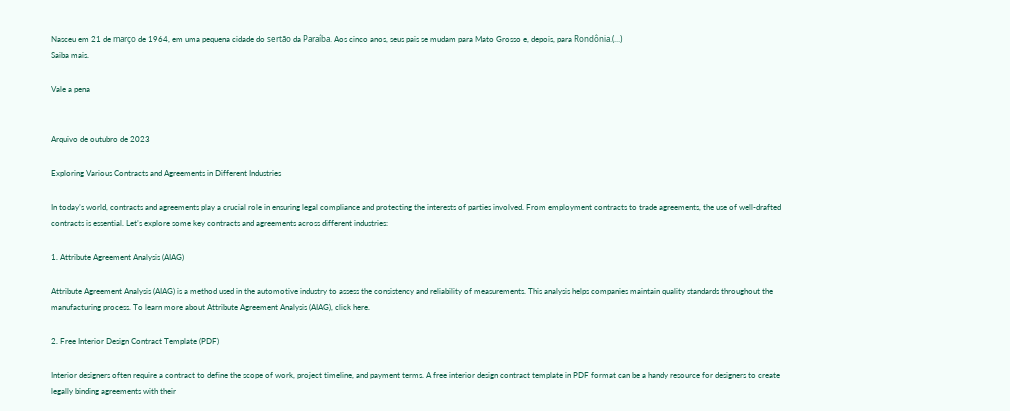Nasceu em 21 de março de 1964, em uma pequena cidade do sertão da Paraíba. Aos cinco anos, seus pais se mudam para Mato Grosso e, depois, para Rondônia.(...)
Saiba mais.

Vale a pena


Arquivo de outubro de 2023

Exploring Various Contracts and Agreements in Different Industries

In today’s world, contracts and agreements play a crucial role in ensuring legal compliance and protecting the interests of parties involved. From employment contracts to trade agreements, the use of well-drafted contracts is essential. Let’s explore some key contracts and agreements across different industries:

1. Attribute Agreement Analysis (AIAG)

Attribute Agreement Analysis (AIAG) is a method used in the automotive industry to assess the consistency and reliability of measurements. This analysis helps companies maintain quality standards throughout the manufacturing process. To learn more about Attribute Agreement Analysis (AIAG), click here.

2. Free Interior Design Contract Template (PDF)

Interior designers often require a contract to define the scope of work, project timeline, and payment terms. A free interior design contract template in PDF format can be a handy resource for designers to create legally binding agreements with their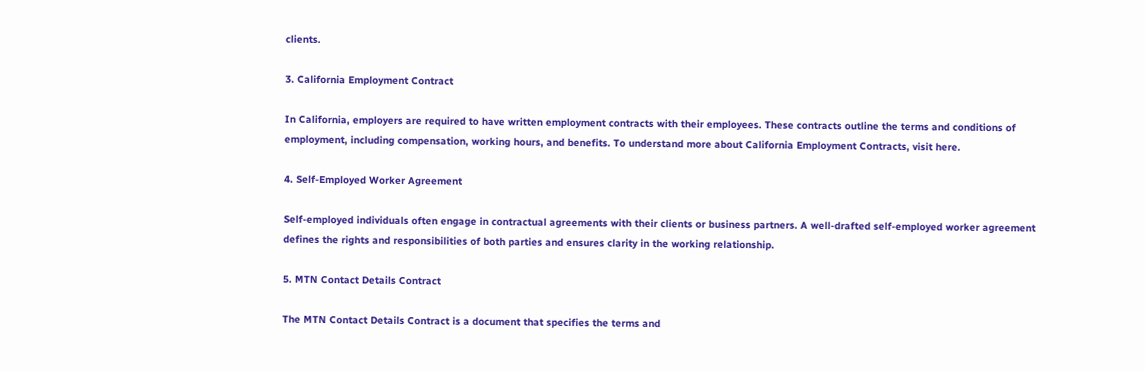clients.

3. California Employment Contract

In California, employers are required to have written employment contracts with their employees. These contracts outline the terms and conditions of employment, including compensation, working hours, and benefits. To understand more about California Employment Contracts, visit here.

4. Self-Employed Worker Agreement

Self-employed individuals often engage in contractual agreements with their clients or business partners. A well-drafted self-employed worker agreement defines the rights and responsibilities of both parties and ensures clarity in the working relationship.

5. MTN Contact Details Contract

The MTN Contact Details Contract is a document that specifies the terms and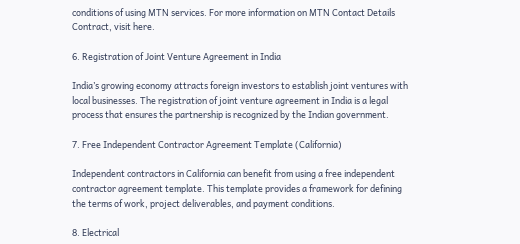conditions of using MTN services. For more information on MTN Contact Details Contract, visit here.

6. Registration of Joint Venture Agreement in India

India’s growing economy attracts foreign investors to establish joint ventures with local businesses. The registration of joint venture agreement in India is a legal process that ensures the partnership is recognized by the Indian government.

7. Free Independent Contractor Agreement Template (California)

Independent contractors in California can benefit from using a free independent contractor agreement template. This template provides a framework for defining the terms of work, project deliverables, and payment conditions.

8. Electrical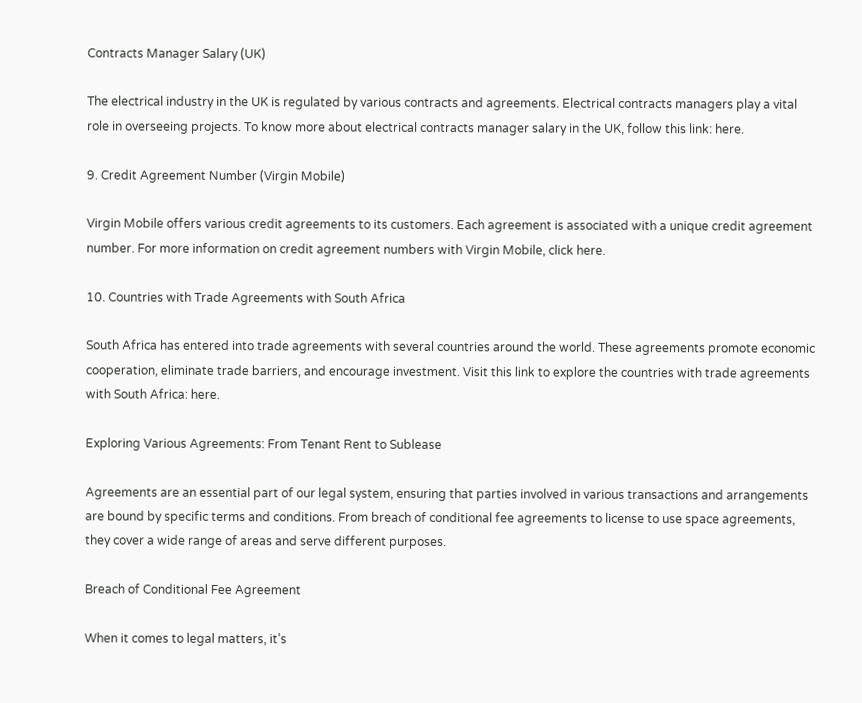Contracts Manager Salary (UK)

The electrical industry in the UK is regulated by various contracts and agreements. Electrical contracts managers play a vital role in overseeing projects. To know more about electrical contracts manager salary in the UK, follow this link: here.

9. Credit Agreement Number (Virgin Mobile)

Virgin Mobile offers various credit agreements to its customers. Each agreement is associated with a unique credit agreement number. For more information on credit agreement numbers with Virgin Mobile, click here.

10. Countries with Trade Agreements with South Africa

South Africa has entered into trade agreements with several countries around the world. These agreements promote economic cooperation, eliminate trade barriers, and encourage investment. Visit this link to explore the countries with trade agreements with South Africa: here.

Exploring Various Agreements: From Tenant Rent to Sublease

Agreements are an essential part of our legal system, ensuring that parties involved in various transactions and arrangements are bound by specific terms and conditions. From breach of conditional fee agreements to license to use space agreements, they cover a wide range of areas and serve different purposes.

Breach of Conditional Fee Agreement

When it comes to legal matters, it’s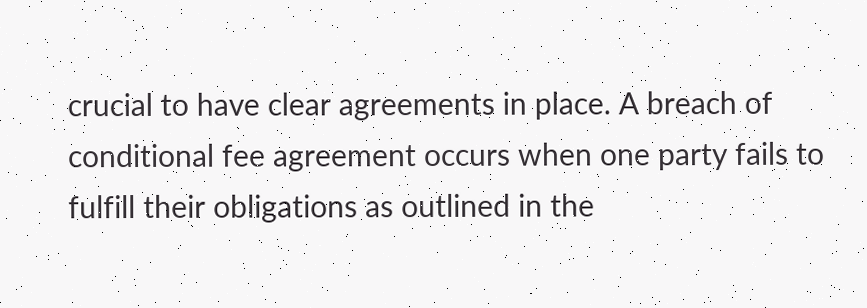crucial to have clear agreements in place. A breach of conditional fee agreement occurs when one party fails to fulfill their obligations as outlined in the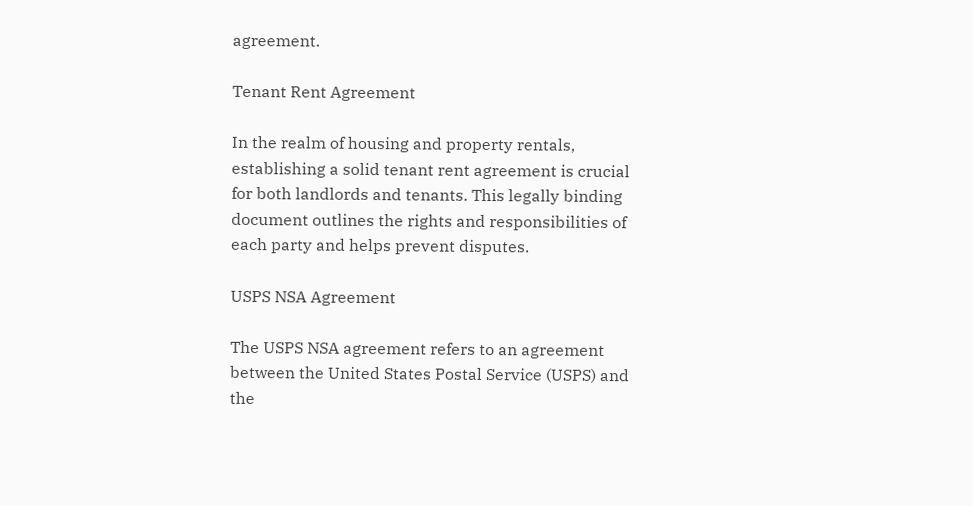agreement.

Tenant Rent Agreement

In the realm of housing and property rentals, establishing a solid tenant rent agreement is crucial for both landlords and tenants. This legally binding document outlines the rights and responsibilities of each party and helps prevent disputes.

USPS NSA Agreement

The USPS NSA agreement refers to an agreement between the United States Postal Service (USPS) and the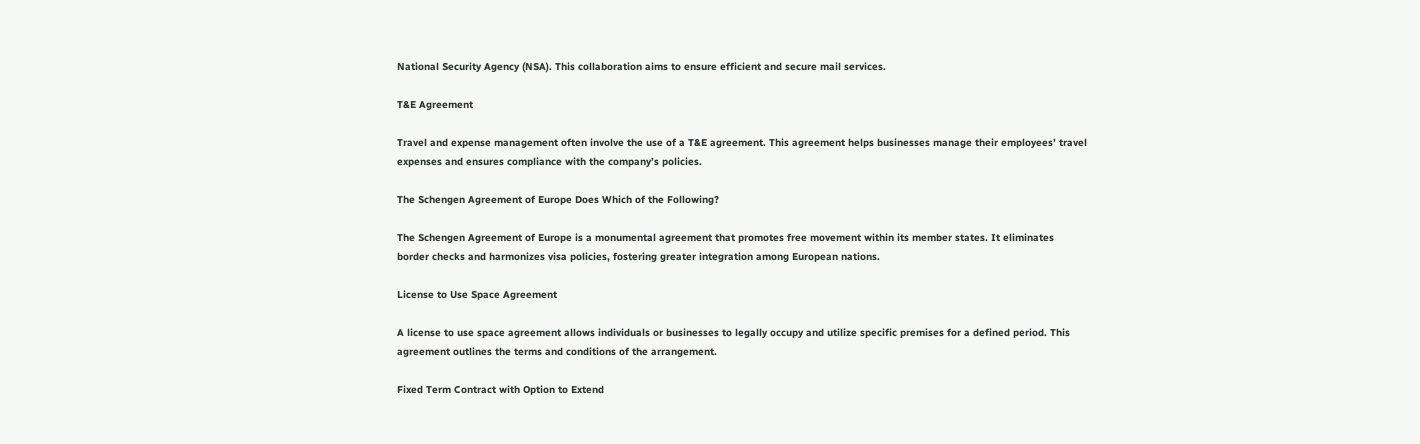National Security Agency (NSA). This collaboration aims to ensure efficient and secure mail services.

T&E Agreement

Travel and expense management often involve the use of a T&E agreement. This agreement helps businesses manage their employees’ travel expenses and ensures compliance with the company’s policies.

The Schengen Agreement of Europe Does Which of the Following?

The Schengen Agreement of Europe is a monumental agreement that promotes free movement within its member states. It eliminates border checks and harmonizes visa policies, fostering greater integration among European nations.

License to Use Space Agreement

A license to use space agreement allows individuals or businesses to legally occupy and utilize specific premises for a defined period. This agreement outlines the terms and conditions of the arrangement.

Fixed Term Contract with Option to Extend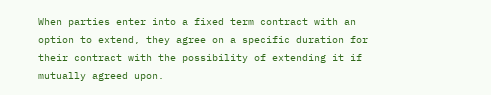When parties enter into a fixed term contract with an option to extend, they agree on a specific duration for their contract with the possibility of extending it if mutually agreed upon.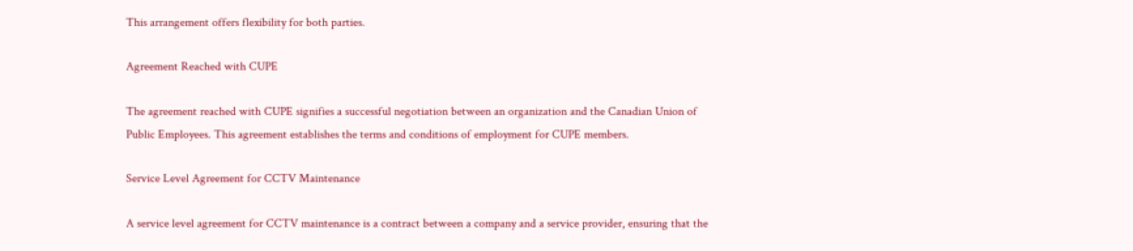This arrangement offers flexibility for both parties.

Agreement Reached with CUPE

The agreement reached with CUPE signifies a successful negotiation between an organization and the Canadian Union of Public Employees. This agreement establishes the terms and conditions of employment for CUPE members.

Service Level Agreement for CCTV Maintenance

A service level agreement for CCTV maintenance is a contract between a company and a service provider, ensuring that the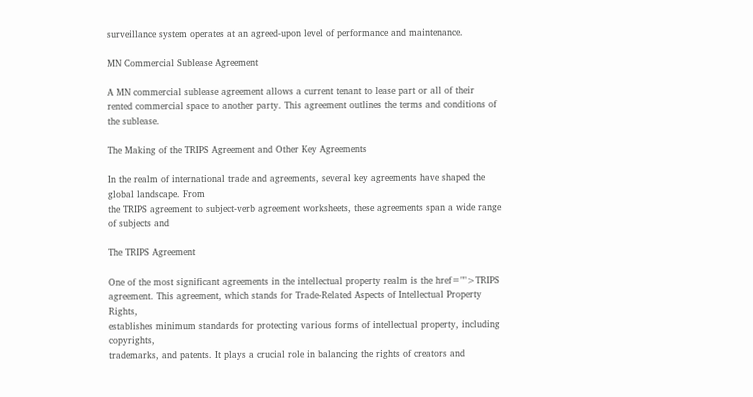surveillance system operates at an agreed-upon level of performance and maintenance.

MN Commercial Sublease Agreement

A MN commercial sublease agreement allows a current tenant to lease part or all of their rented commercial space to another party. This agreement outlines the terms and conditions of the sublease.

The Making of the TRIPS Agreement and Other Key Agreements

In the realm of international trade and agreements, several key agreements have shaped the global landscape. From
the TRIPS agreement to subject-verb agreement worksheets, these agreements span a wide range of subjects and

The TRIPS Agreement

One of the most significant agreements in the intellectual property realm is the href="">TRIPS
agreement. This agreement, which stands for Trade-Related Aspects of Intellectual Property Rights,
establishes minimum standards for protecting various forms of intellectual property, including copyrights,
trademarks, and patents. It plays a crucial role in balancing the rights of creators and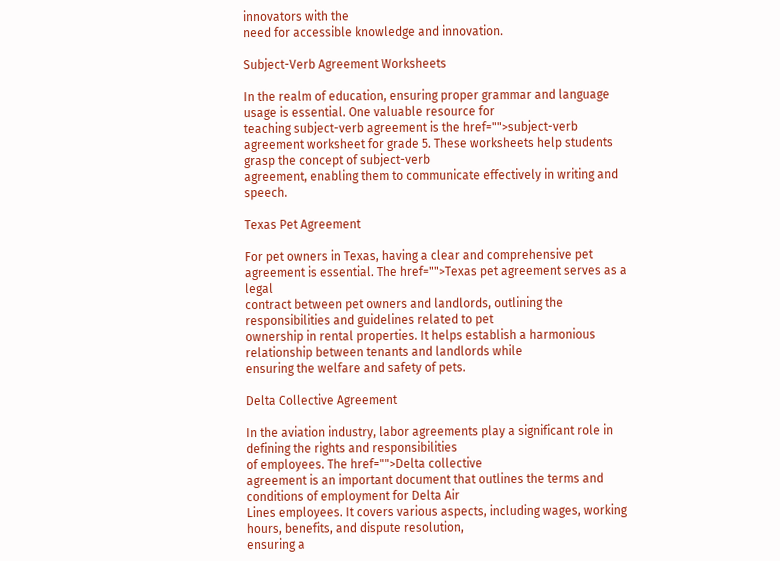innovators with the
need for accessible knowledge and innovation.

Subject-Verb Agreement Worksheets

In the realm of education, ensuring proper grammar and language usage is essential. One valuable resource for
teaching subject-verb agreement is the href="">subject-verb
agreement worksheet for grade 5. These worksheets help students grasp the concept of subject-verb
agreement, enabling them to communicate effectively in writing and speech.

Texas Pet Agreement

For pet owners in Texas, having a clear and comprehensive pet agreement is essential. The href="">Texas pet agreement serves as a legal
contract between pet owners and landlords, outlining the responsibilities and guidelines related to pet
ownership in rental properties. It helps establish a harmonious relationship between tenants and landlords while
ensuring the welfare and safety of pets.

Delta Collective Agreement

In the aviation industry, labor agreements play a significant role in defining the rights and responsibilities
of employees. The href="">Delta collective
agreement is an important document that outlines the terms and conditions of employment for Delta Air
Lines employees. It covers various aspects, including wages, working hours, benefits, and dispute resolution,
ensuring a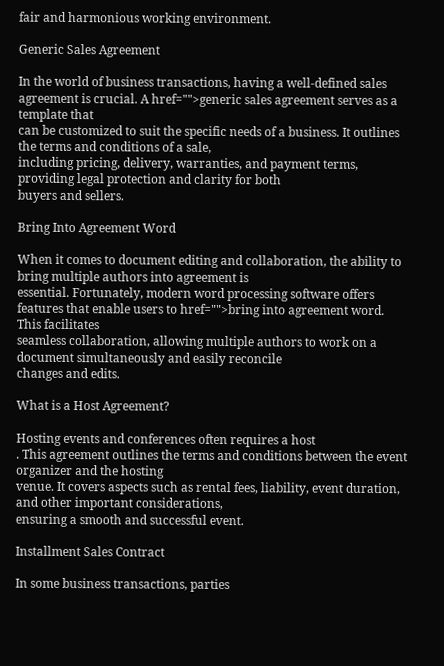fair and harmonious working environment.

Generic Sales Agreement

In the world of business transactions, having a well-defined sales agreement is crucial. A href="">generic sales agreement serves as a template that
can be customized to suit the specific needs of a business. It outlines the terms and conditions of a sale,
including pricing, delivery, warranties, and payment terms, providing legal protection and clarity for both
buyers and sellers.

Bring Into Agreement Word

When it comes to document editing and collaboration, the ability to bring multiple authors into agreement is
essential. Fortunately, modern word processing software offers features that enable users to href="">bring into agreement word. This facilitates
seamless collaboration, allowing multiple authors to work on a document simultaneously and easily reconcile
changes and edits.

What is a Host Agreement?

Hosting events and conferences often requires a host
. This agreement outlines the terms and conditions between the event organizer and the hosting
venue. It covers aspects such as rental fees, liability, event duration, and other important considerations,
ensuring a smooth and successful event.

Installment Sales Contract

In some business transactions, parties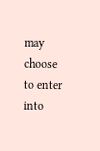may choose to enter into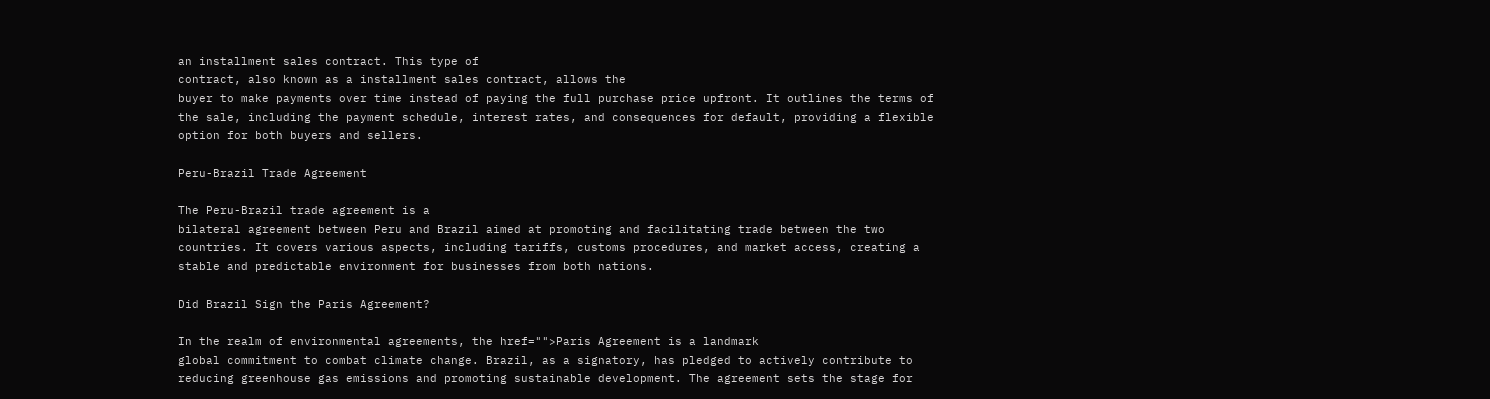an installment sales contract. This type of
contract, also known as a installment sales contract, allows the
buyer to make payments over time instead of paying the full purchase price upfront. It outlines the terms of
the sale, including the payment schedule, interest rates, and consequences for default, providing a flexible
option for both buyers and sellers.

Peru-Brazil Trade Agreement

The Peru-Brazil trade agreement is a
bilateral agreement between Peru and Brazil aimed at promoting and facilitating trade between the two
countries. It covers various aspects, including tariffs, customs procedures, and market access, creating a
stable and predictable environment for businesses from both nations.

Did Brazil Sign the Paris Agreement?

In the realm of environmental agreements, the href="">Paris Agreement is a landmark
global commitment to combat climate change. Brazil, as a signatory, has pledged to actively contribute to
reducing greenhouse gas emissions and promoting sustainable development. The agreement sets the stage for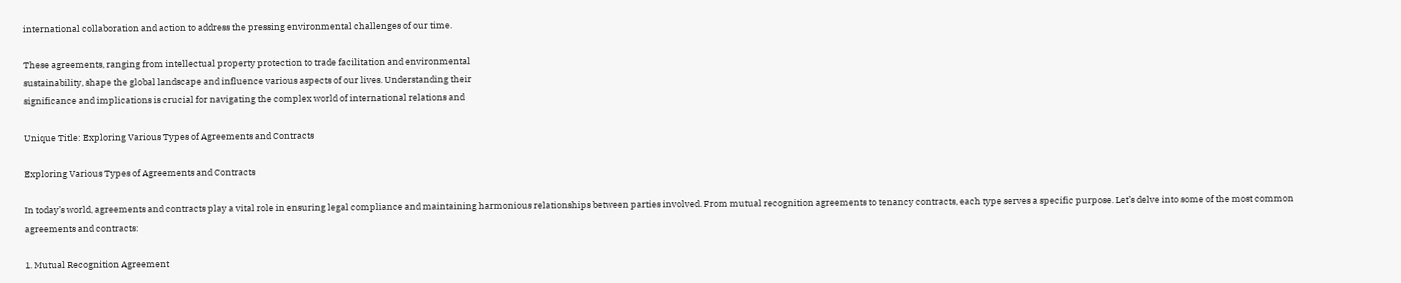international collaboration and action to address the pressing environmental challenges of our time.

These agreements, ranging from intellectual property protection to trade facilitation and environmental
sustainability, shape the global landscape and influence various aspects of our lives. Understanding their
significance and implications is crucial for navigating the complex world of international relations and

Unique Title: Exploring Various Types of Agreements and Contracts

Exploring Various Types of Agreements and Contracts

In today’s world, agreements and contracts play a vital role in ensuring legal compliance and maintaining harmonious relationships between parties involved. From mutual recognition agreements to tenancy contracts, each type serves a specific purpose. Let’s delve into some of the most common agreements and contracts:

1. Mutual Recognition Agreement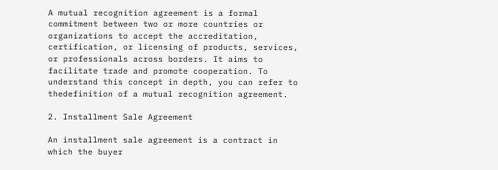A mutual recognition agreement is a formal commitment between two or more countries or organizations to accept the accreditation, certification, or licensing of products, services, or professionals across borders. It aims to facilitate trade and promote cooperation. To understand this concept in depth, you can refer to thedefinition of a mutual recognition agreement.

2. Installment Sale Agreement

An installment sale agreement is a contract in which the buyer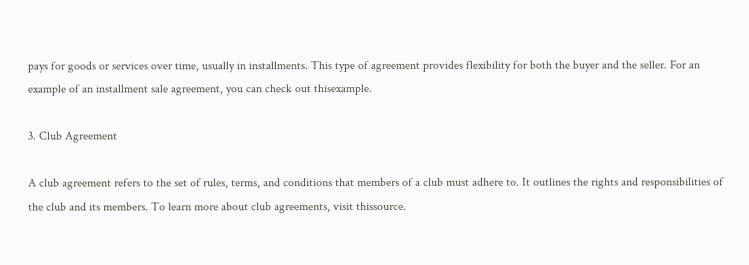pays for goods or services over time, usually in installments. This type of agreement provides flexibility for both the buyer and the seller. For an example of an installment sale agreement, you can check out thisexample.

3. Club Agreement

A club agreement refers to the set of rules, terms, and conditions that members of a club must adhere to. It outlines the rights and responsibilities of the club and its members. To learn more about club agreements, visit thissource.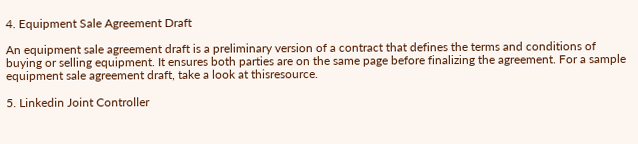4. Equipment Sale Agreement Draft

An equipment sale agreement draft is a preliminary version of a contract that defines the terms and conditions of buying or selling equipment. It ensures both parties are on the same page before finalizing the agreement. For a sample equipment sale agreement draft, take a look at thisresource.

5. Linkedin Joint Controller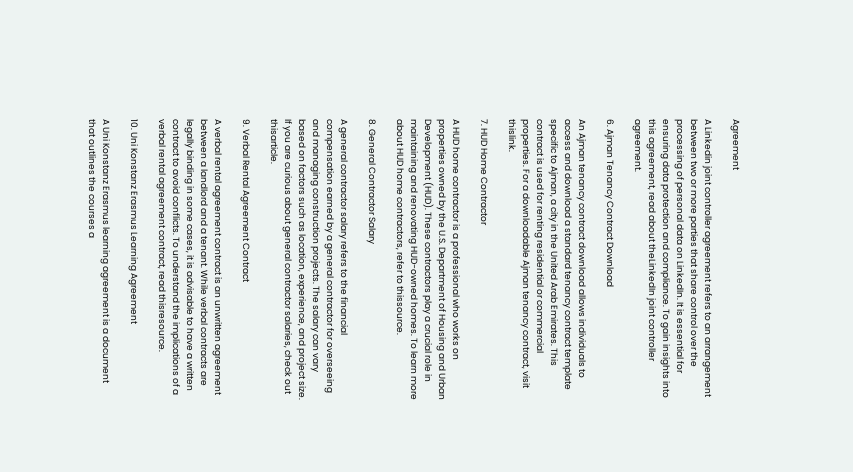Agreement

A Linkedin joint controller agreement refers to an arrangement between two or more parties that share control over the processing of personal data on LinkedIn. It is essential for ensuring data protection and compliance. To gain insights into this agreement, read about theLinkedIn joint controller agreement.

6. Ajman Tenancy Contract Download

An Ajman tenancy contract download allows individuals to access and download a standard tenancy contract template specific to Ajman, a city in the United Arab Emirates. This contract is used for renting residential or commercial properties. For a downloadable Ajman tenancy contract, visit thislink.

7. HUD Home Contractor

A HUD home contractor is a professional who works on properties owned by the U.S. Department of Housing and Urban Development (HUD). These contractors play a crucial role in maintaining and renovating HUD-owned homes. To learn more about HUD home contractors, refer to thissource.

8. General Contractor Salary

A general contractor salary refers to the financial compensation earned by a general contractor for overseeing and managing construction projects. The salary can vary based on factors such as location, experience, and project size. If you are curious about general contractor salaries, check out thisarticle.

9. Verbal Rental Agreement Contract

A verbal rental agreement contract is an unwritten agreement between a landlord and a tenant. While verbal contracts are legally binding in some cases, it is advisable to have a written contract to avoid conflicts. To understand the implications of a verbal rental agreement contract, read thisresource.

10. Uni Konstanz Erasmus Learning Agreement

A Uni Konstanz Erasmus learning agreement is a document that outlines the courses a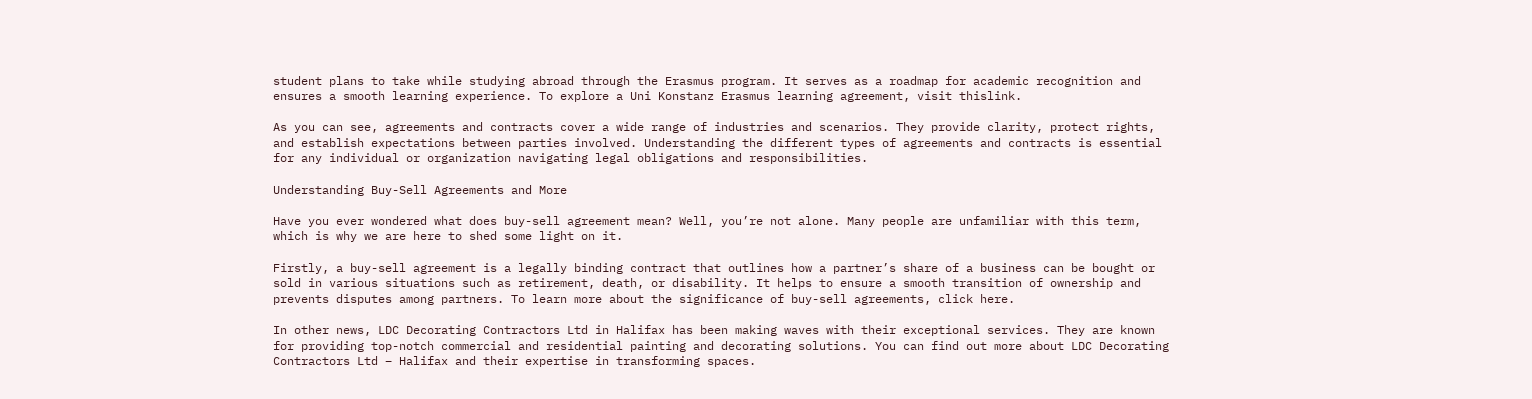student plans to take while studying abroad through the Erasmus program. It serves as a roadmap for academic recognition and ensures a smooth learning experience. To explore a Uni Konstanz Erasmus learning agreement, visit thislink.

As you can see, agreements and contracts cover a wide range of industries and scenarios. They provide clarity, protect rights, and establish expectations between parties involved. Understanding the different types of agreements and contracts is essential for any individual or organization navigating legal obligations and responsibilities.

Understanding Buy-Sell Agreements and More

Have you ever wondered what does buy-sell agreement mean? Well, you’re not alone. Many people are unfamiliar with this term, which is why we are here to shed some light on it.

Firstly, a buy-sell agreement is a legally binding contract that outlines how a partner’s share of a business can be bought or sold in various situations such as retirement, death, or disability. It helps to ensure a smooth transition of ownership and prevents disputes among partners. To learn more about the significance of buy-sell agreements, click here.

In other news, LDC Decorating Contractors Ltd in Halifax has been making waves with their exceptional services. They are known for providing top-notch commercial and residential painting and decorating solutions. You can find out more about LDC Decorating Contractors Ltd – Halifax and their expertise in transforming spaces.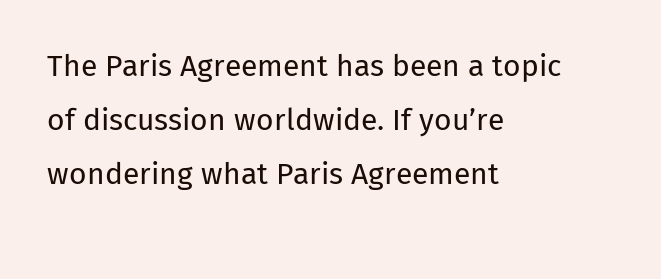The Paris Agreement has been a topic of discussion worldwide. If you’re wondering what Paris Agreement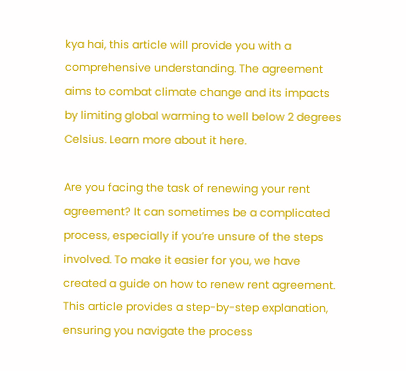kya hai, this article will provide you with a comprehensive understanding. The agreement aims to combat climate change and its impacts by limiting global warming to well below 2 degrees Celsius. Learn more about it here.

Are you facing the task of renewing your rent agreement? It can sometimes be a complicated process, especially if you’re unsure of the steps involved. To make it easier for you, we have created a guide on how to renew rent agreement. This article provides a step-by-step explanation, ensuring you navigate the process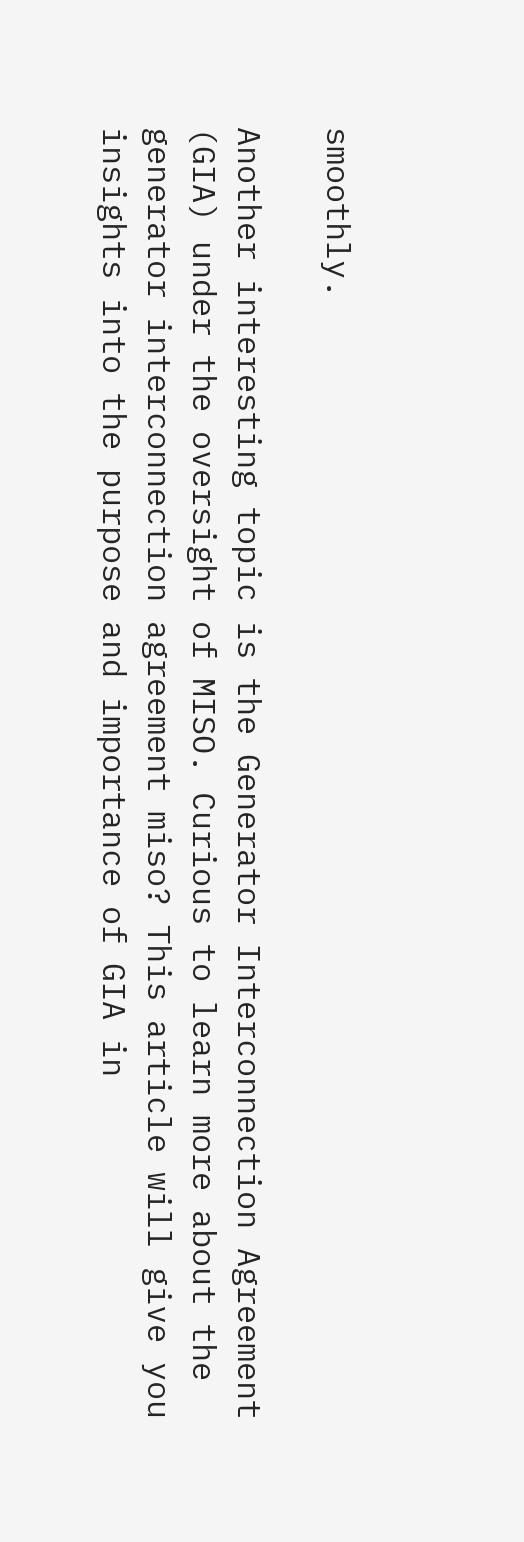smoothly.

Another interesting topic is the Generator Interconnection Agreement (GIA) under the oversight of MISO. Curious to learn more about the generator interconnection agreement miso? This article will give you insights into the purpose and importance of GIA in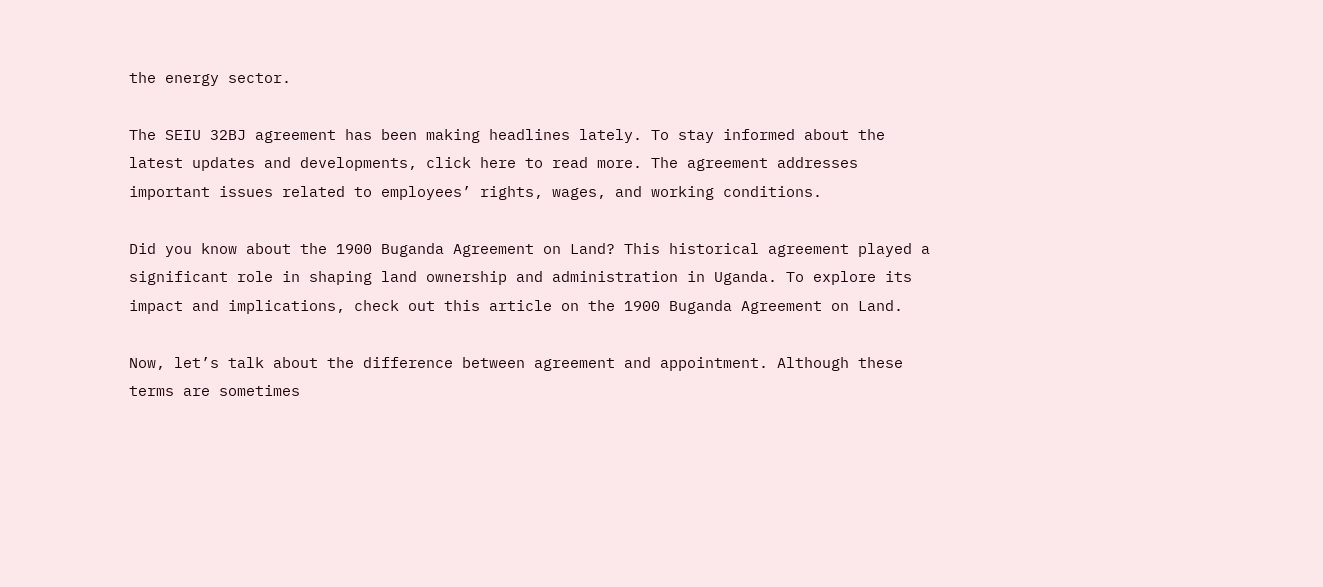the energy sector.

The SEIU 32BJ agreement has been making headlines lately. To stay informed about the latest updates and developments, click here to read more. The agreement addresses important issues related to employees’ rights, wages, and working conditions.

Did you know about the 1900 Buganda Agreement on Land? This historical agreement played a significant role in shaping land ownership and administration in Uganda. To explore its impact and implications, check out this article on the 1900 Buganda Agreement on Land.

Now, let’s talk about the difference between agreement and appointment. Although these terms are sometimes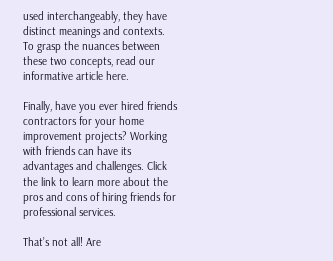used interchangeably, they have distinct meanings and contexts. To grasp the nuances between these two concepts, read our informative article here.

Finally, have you ever hired friends contractors for your home improvement projects? Working with friends can have its advantages and challenges. Click the link to learn more about the pros and cons of hiring friends for professional services.

That’s not all! Are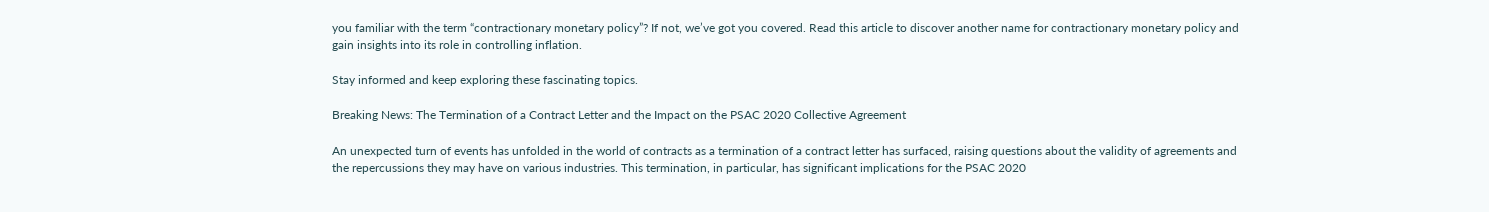you familiar with the term “contractionary monetary policy”? If not, we’ve got you covered. Read this article to discover another name for contractionary monetary policy and gain insights into its role in controlling inflation.

Stay informed and keep exploring these fascinating topics.

Breaking News: The Termination of a Contract Letter and the Impact on the PSAC 2020 Collective Agreement

An unexpected turn of events has unfolded in the world of contracts as a termination of a contract letter has surfaced, raising questions about the validity of agreements and the repercussions they may have on various industries. This termination, in particular, has significant implications for the PSAC 2020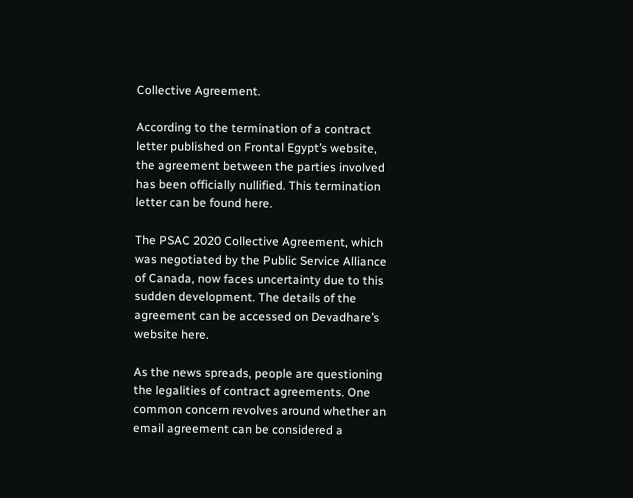Collective Agreement.

According to the termination of a contract letter published on Frontal Egypt’s website, the agreement between the parties involved has been officially nullified. This termination letter can be found here.

The PSAC 2020 Collective Agreement, which was negotiated by the Public Service Alliance of Canada, now faces uncertainty due to this sudden development. The details of the agreement can be accessed on Devadhare’s website here.

As the news spreads, people are questioning the legalities of contract agreements. One common concern revolves around whether an email agreement can be considered a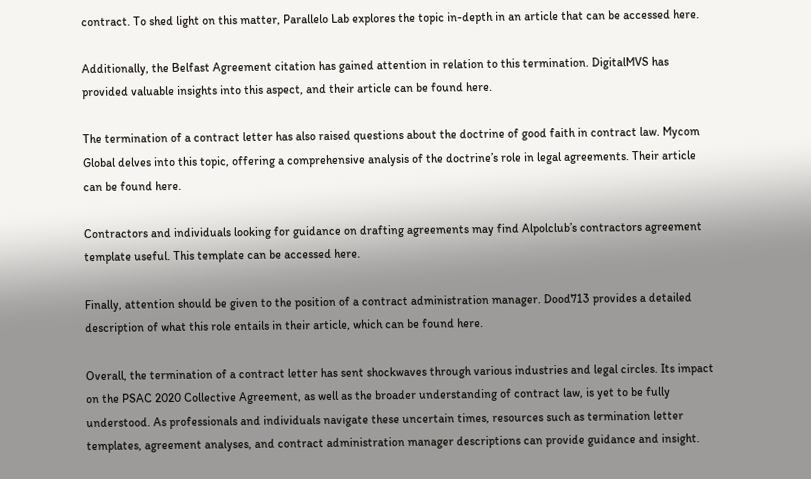contract. To shed light on this matter, Parallelo Lab explores the topic in-depth in an article that can be accessed here.

Additionally, the Belfast Agreement citation has gained attention in relation to this termination. DigitalMVS has provided valuable insights into this aspect, and their article can be found here.

The termination of a contract letter has also raised questions about the doctrine of good faith in contract law. Mycom Global delves into this topic, offering a comprehensive analysis of the doctrine’s role in legal agreements. Their article can be found here.

Contractors and individuals looking for guidance on drafting agreements may find Alpolclub’s contractors agreement template useful. This template can be accessed here.

Finally, attention should be given to the position of a contract administration manager. Dood713 provides a detailed description of what this role entails in their article, which can be found here.

Overall, the termination of a contract letter has sent shockwaves through various industries and legal circles. Its impact on the PSAC 2020 Collective Agreement, as well as the broader understanding of contract law, is yet to be fully understood. As professionals and individuals navigate these uncertain times, resources such as termination letter templates, agreement analyses, and contract administration manager descriptions can provide guidance and insight.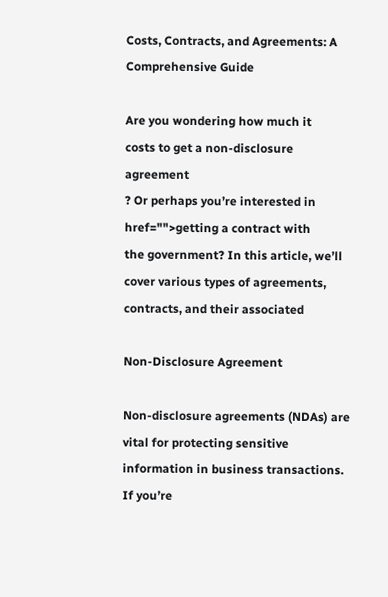Costs, Contracts, and Agreements: A Comprehensive Guide

Are you wondering how much it
costs to get a non-disclosure agreement
? Or perhaps you’re interested in href="">getting a contract with
the government? In this article, we’ll cover various types of agreements, contracts, and their associated

Non-Disclosure Agreement

Non-disclosure agreements (NDAs) are vital for protecting sensitive information in business transactions. If you’re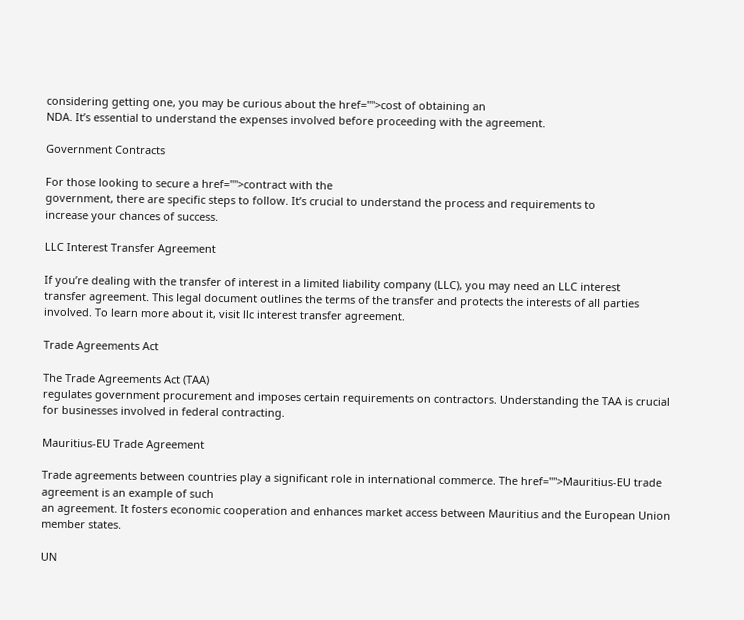considering getting one, you may be curious about the href="">cost of obtaining an
NDA. It’s essential to understand the expenses involved before proceeding with the agreement.

Government Contracts

For those looking to secure a href="">contract with the
government, there are specific steps to follow. It’s crucial to understand the process and requirements to
increase your chances of success.

LLC Interest Transfer Agreement

If you’re dealing with the transfer of interest in a limited liability company (LLC), you may need an LLC interest
transfer agreement. This legal document outlines the terms of the transfer and protects the interests of all parties
involved. To learn more about it, visit llc interest transfer agreement.

Trade Agreements Act

The Trade Agreements Act (TAA)
regulates government procurement and imposes certain requirements on contractors. Understanding the TAA is crucial
for businesses involved in federal contracting.

Mauritius-EU Trade Agreement

Trade agreements between countries play a significant role in international commerce. The href="">Mauritius-EU trade agreement is an example of such
an agreement. It fosters economic cooperation and enhances market access between Mauritius and the European Union
member states.

UN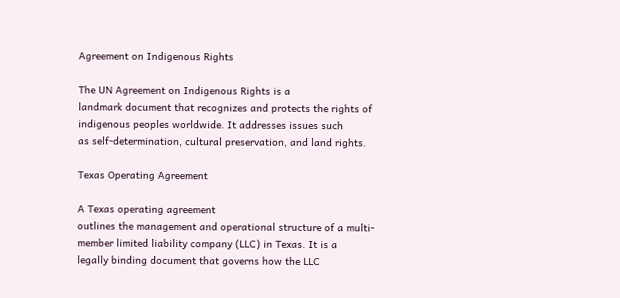Agreement on Indigenous Rights

The UN Agreement on Indigenous Rights is a
landmark document that recognizes and protects the rights of indigenous peoples worldwide. It addresses issues such
as self-determination, cultural preservation, and land rights.

Texas Operating Agreement

A Texas operating agreement
outlines the management and operational structure of a multi-member limited liability company (LLC) in Texas. It is a
legally binding document that governs how the LLC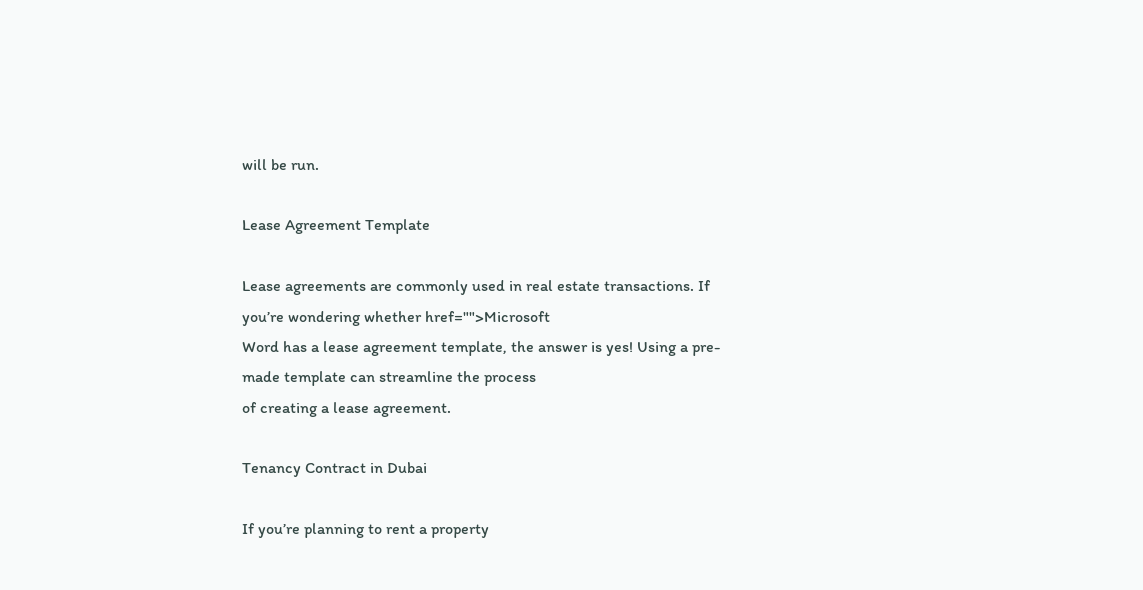will be run.

Lease Agreement Template

Lease agreements are commonly used in real estate transactions. If you’re wondering whether href="">Microsoft
Word has a lease agreement template, the answer is yes! Using a pre-made template can streamline the process
of creating a lease agreement.

Tenancy Contract in Dubai

If you’re planning to rent a property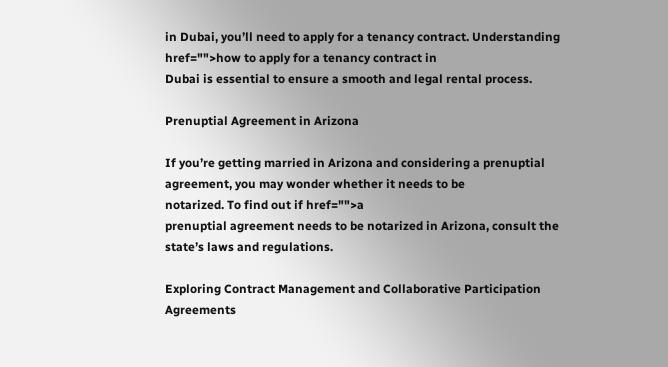in Dubai, you’ll need to apply for a tenancy contract. Understanding href="">how to apply for a tenancy contract in
Dubai is essential to ensure a smooth and legal rental process.

Prenuptial Agreement in Arizona

If you’re getting married in Arizona and considering a prenuptial agreement, you may wonder whether it needs to be
notarized. To find out if href="">a
prenuptial agreement needs to be notarized in Arizona, consult the state’s laws and regulations.

Exploring Contract Management and Collaborative Participation Agreements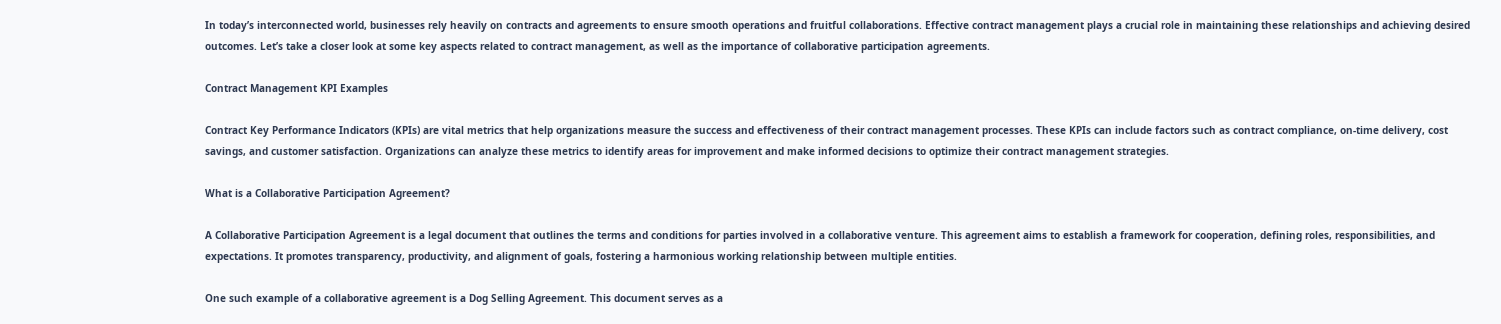In today’s interconnected world, businesses rely heavily on contracts and agreements to ensure smooth operations and fruitful collaborations. Effective contract management plays a crucial role in maintaining these relationships and achieving desired outcomes. Let’s take a closer look at some key aspects related to contract management, as well as the importance of collaborative participation agreements.

Contract Management KPI Examples

Contract Key Performance Indicators (KPIs) are vital metrics that help organizations measure the success and effectiveness of their contract management processes. These KPIs can include factors such as contract compliance, on-time delivery, cost savings, and customer satisfaction. Organizations can analyze these metrics to identify areas for improvement and make informed decisions to optimize their contract management strategies.

What is a Collaborative Participation Agreement?

A Collaborative Participation Agreement is a legal document that outlines the terms and conditions for parties involved in a collaborative venture. This agreement aims to establish a framework for cooperation, defining roles, responsibilities, and expectations. It promotes transparency, productivity, and alignment of goals, fostering a harmonious working relationship between multiple entities.

One such example of a collaborative agreement is a Dog Selling Agreement. This document serves as a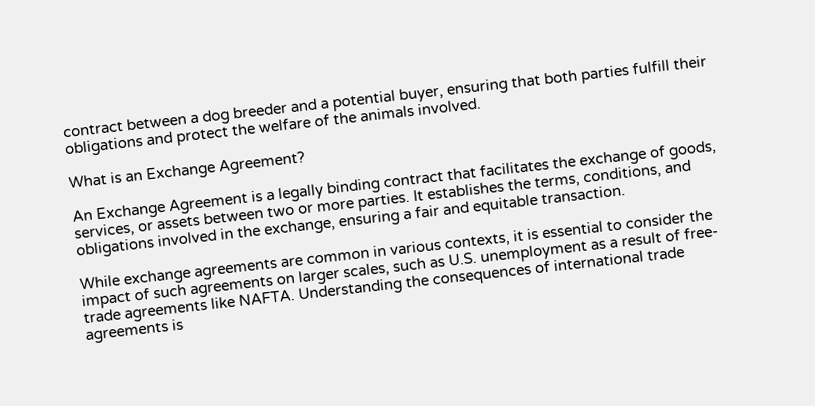contract between a dog breeder and a potential buyer, ensuring that both parties fulfill their obligations and protect the welfare of the animals involved.

What is an Exchange Agreement?

An Exchange Agreement is a legally binding contract that facilitates the exchange of goods, services, or assets between two or more parties. It establishes the terms, conditions, and obligations involved in the exchange, ensuring a fair and equitable transaction.

While exchange agreements are common in various contexts, it is essential to consider the impact of such agreements on larger scales, such as U.S. unemployment as a result of free-trade agreements like NAFTA. Understanding the consequences of international trade agreements is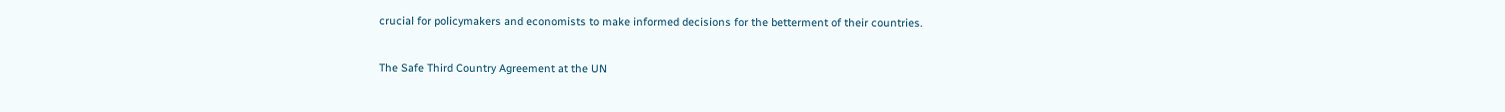crucial for policymakers and economists to make informed decisions for the betterment of their countries.

The Safe Third Country Agreement at the UN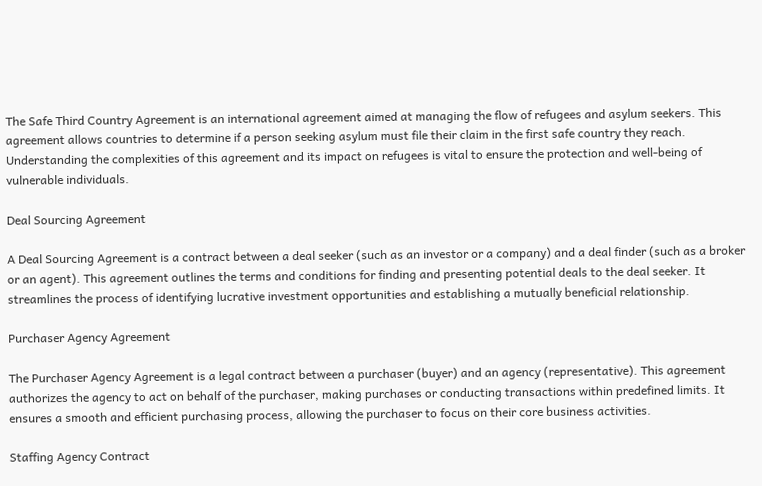The Safe Third Country Agreement is an international agreement aimed at managing the flow of refugees and asylum seekers. This agreement allows countries to determine if a person seeking asylum must file their claim in the first safe country they reach. Understanding the complexities of this agreement and its impact on refugees is vital to ensure the protection and well-being of vulnerable individuals.

Deal Sourcing Agreement

A Deal Sourcing Agreement is a contract between a deal seeker (such as an investor or a company) and a deal finder (such as a broker or an agent). This agreement outlines the terms and conditions for finding and presenting potential deals to the deal seeker. It streamlines the process of identifying lucrative investment opportunities and establishing a mutually beneficial relationship.

Purchaser Agency Agreement

The Purchaser Agency Agreement is a legal contract between a purchaser (buyer) and an agency (representative). This agreement authorizes the agency to act on behalf of the purchaser, making purchases or conducting transactions within predefined limits. It ensures a smooth and efficient purchasing process, allowing the purchaser to focus on their core business activities.

Staffing Agency Contract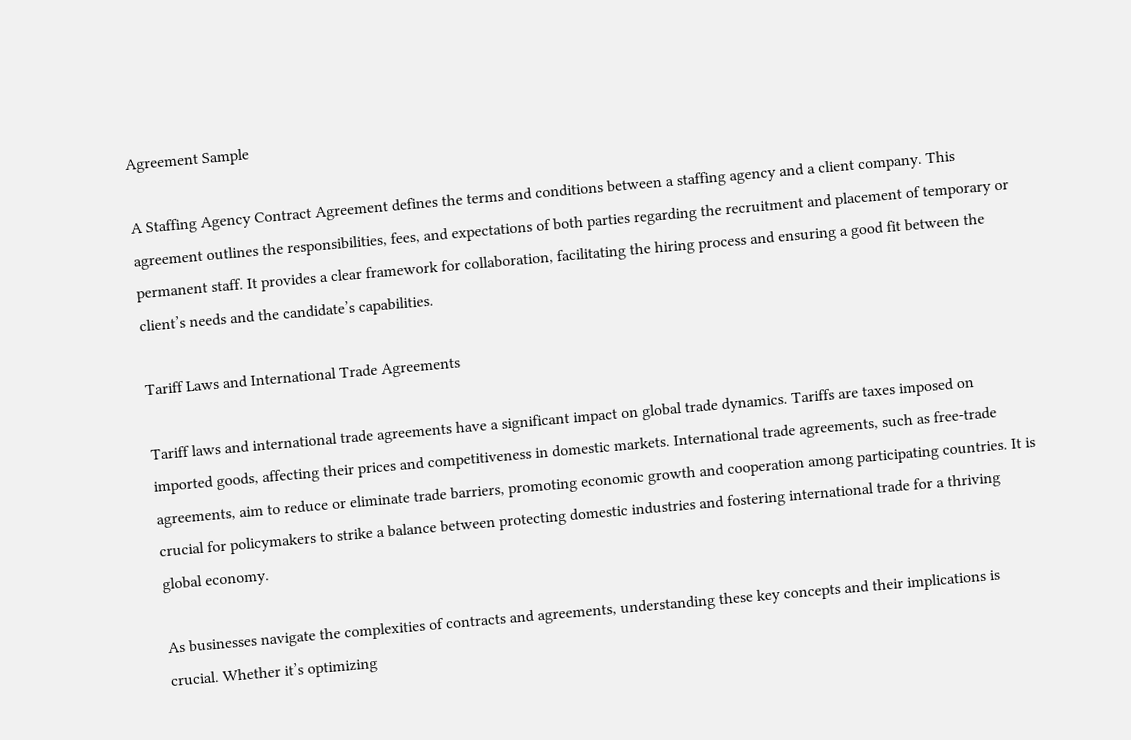Agreement Sample

A Staffing Agency Contract Agreement defines the terms and conditions between a staffing agency and a client company. This agreement outlines the responsibilities, fees, and expectations of both parties regarding the recruitment and placement of temporary or permanent staff. It provides a clear framework for collaboration, facilitating the hiring process and ensuring a good fit between the client’s needs and the candidate’s capabilities.

Tariff Laws and International Trade Agreements

Tariff laws and international trade agreements have a significant impact on global trade dynamics. Tariffs are taxes imposed on imported goods, affecting their prices and competitiveness in domestic markets. International trade agreements, such as free-trade agreements, aim to reduce or eliminate trade barriers, promoting economic growth and cooperation among participating countries. It is crucial for policymakers to strike a balance between protecting domestic industries and fostering international trade for a thriving global economy.

As businesses navigate the complexities of contracts and agreements, understanding these key concepts and their implications is crucial. Whether it’s optimizing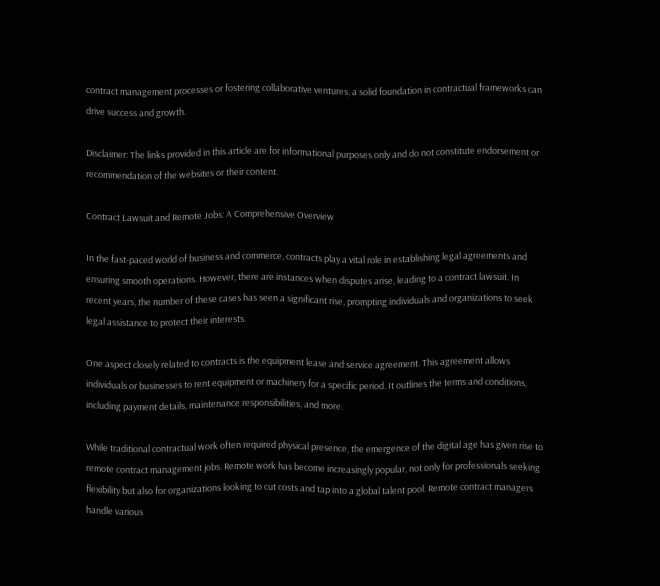contract management processes or fostering collaborative ventures, a solid foundation in contractual frameworks can drive success and growth.

Disclaimer: The links provided in this article are for informational purposes only and do not constitute endorsement or recommendation of the websites or their content.

Contract Lawsuit and Remote Jobs: A Comprehensive Overview

In the fast-paced world of business and commerce, contracts play a vital role in establishing legal agreements and ensuring smooth operations. However, there are instances when disputes arise, leading to a contract lawsuit. In recent years, the number of these cases has seen a significant rise, prompting individuals and organizations to seek legal assistance to protect their interests.

One aspect closely related to contracts is the equipment lease and service agreement. This agreement allows individuals or businesses to rent equipment or machinery for a specific period. It outlines the terms and conditions, including payment details, maintenance responsibilities, and more.

While traditional contractual work often required physical presence, the emergence of the digital age has given rise to remote contract management jobs. Remote work has become increasingly popular, not only for professionals seeking flexibility but also for organizations looking to cut costs and tap into a global talent pool. Remote contract managers handle various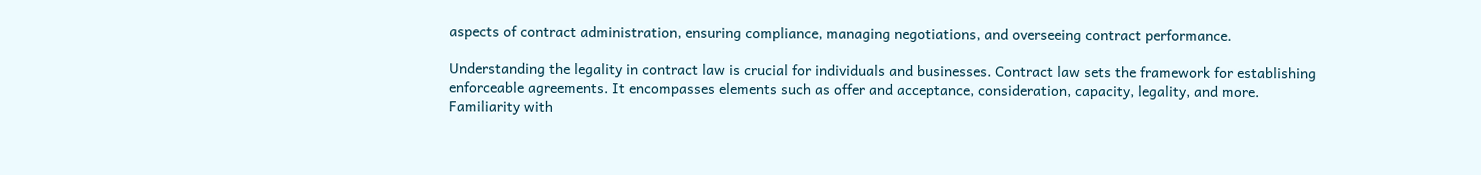aspects of contract administration, ensuring compliance, managing negotiations, and overseeing contract performance.

Understanding the legality in contract law is crucial for individuals and businesses. Contract law sets the framework for establishing enforceable agreements. It encompasses elements such as offer and acceptance, consideration, capacity, legality, and more. Familiarity with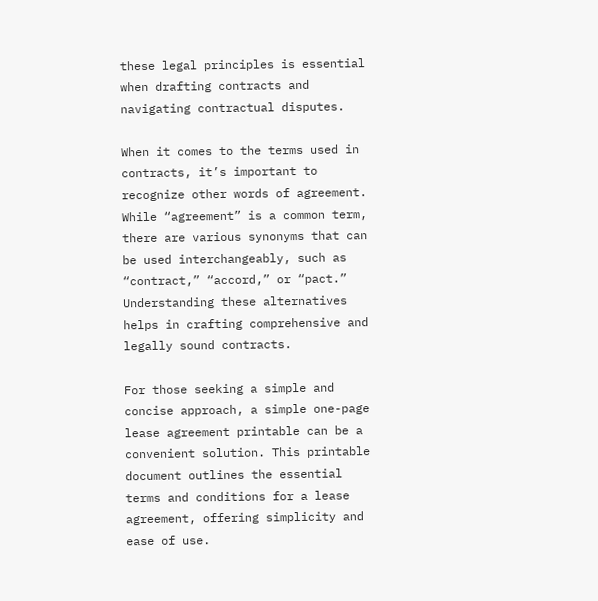these legal principles is essential when drafting contracts and navigating contractual disputes.

When it comes to the terms used in contracts, it’s important to recognize other words of agreement. While “agreement” is a common term, there are various synonyms that can be used interchangeably, such as “contract,” “accord,” or “pact.” Understanding these alternatives helps in crafting comprehensive and legally sound contracts.

For those seeking a simple and concise approach, a simple one-page lease agreement printable can be a convenient solution. This printable document outlines the essential terms and conditions for a lease agreement, offering simplicity and ease of use.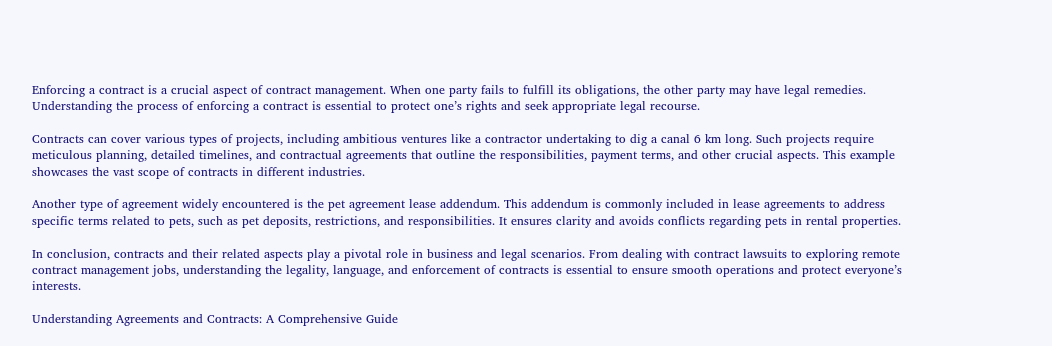Enforcing a contract is a crucial aspect of contract management. When one party fails to fulfill its obligations, the other party may have legal remedies. Understanding the process of enforcing a contract is essential to protect one’s rights and seek appropriate legal recourse.

Contracts can cover various types of projects, including ambitious ventures like a contractor undertaking to dig a canal 6 km long. Such projects require meticulous planning, detailed timelines, and contractual agreements that outline the responsibilities, payment terms, and other crucial aspects. This example showcases the vast scope of contracts in different industries.

Another type of agreement widely encountered is the pet agreement lease addendum. This addendum is commonly included in lease agreements to address specific terms related to pets, such as pet deposits, restrictions, and responsibilities. It ensures clarity and avoids conflicts regarding pets in rental properties.

In conclusion, contracts and their related aspects play a pivotal role in business and legal scenarios. From dealing with contract lawsuits to exploring remote contract management jobs, understanding the legality, language, and enforcement of contracts is essential to ensure smooth operations and protect everyone’s interests.

Understanding Agreements and Contracts: A Comprehensive Guide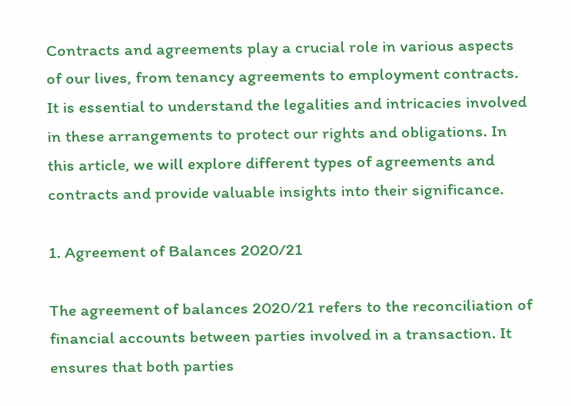Contracts and agreements play a crucial role in various aspects of our lives, from tenancy agreements to employment contracts. It is essential to understand the legalities and intricacies involved in these arrangements to protect our rights and obligations. In this article, we will explore different types of agreements and contracts and provide valuable insights into their significance.

1. Agreement of Balances 2020/21

The agreement of balances 2020/21 refers to the reconciliation of financial accounts between parties involved in a transaction. It ensures that both parties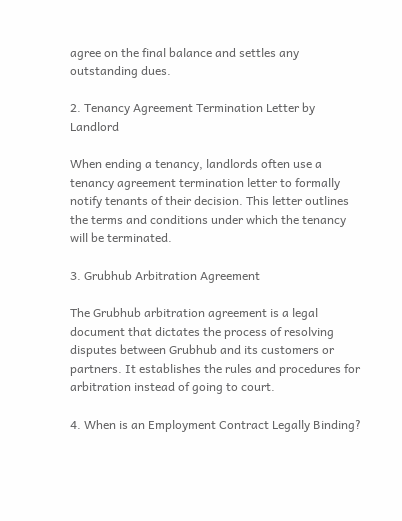agree on the final balance and settles any outstanding dues.

2. Tenancy Agreement Termination Letter by Landlord

When ending a tenancy, landlords often use a tenancy agreement termination letter to formally notify tenants of their decision. This letter outlines the terms and conditions under which the tenancy will be terminated.

3. Grubhub Arbitration Agreement

The Grubhub arbitration agreement is a legal document that dictates the process of resolving disputes between Grubhub and its customers or partners. It establishes the rules and procedures for arbitration instead of going to court.

4. When is an Employment Contract Legally Binding?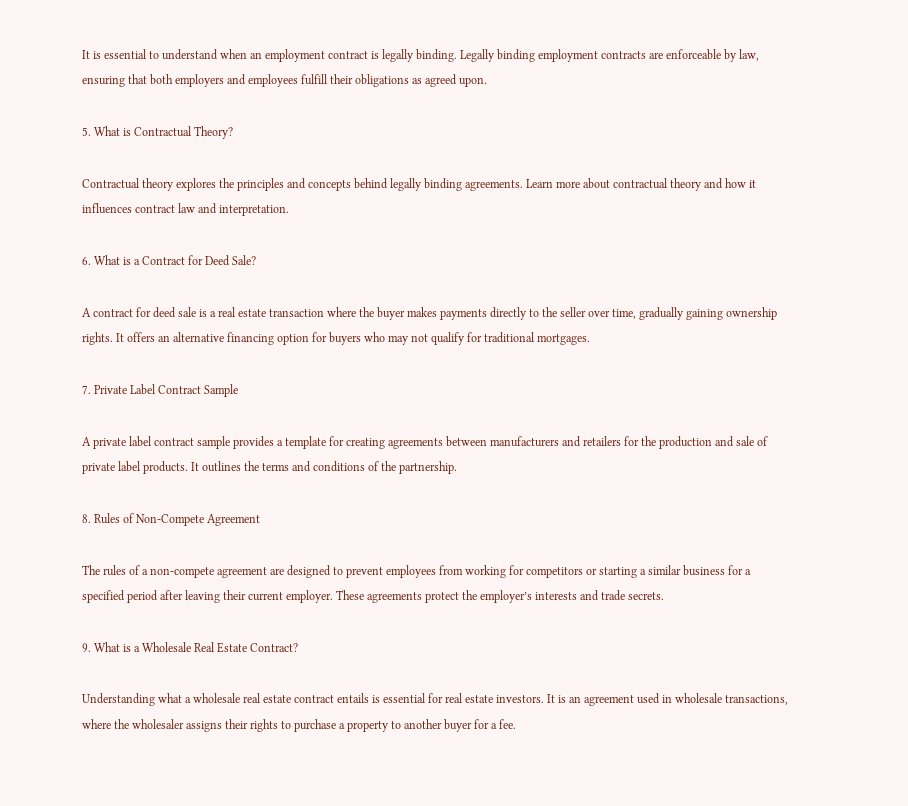It is essential to understand when an employment contract is legally binding. Legally binding employment contracts are enforceable by law, ensuring that both employers and employees fulfill their obligations as agreed upon.

5. What is Contractual Theory?

Contractual theory explores the principles and concepts behind legally binding agreements. Learn more about contractual theory and how it influences contract law and interpretation.

6. What is a Contract for Deed Sale?

A contract for deed sale is a real estate transaction where the buyer makes payments directly to the seller over time, gradually gaining ownership rights. It offers an alternative financing option for buyers who may not qualify for traditional mortgages.

7. Private Label Contract Sample

A private label contract sample provides a template for creating agreements between manufacturers and retailers for the production and sale of private label products. It outlines the terms and conditions of the partnership.

8. Rules of Non-Compete Agreement

The rules of a non-compete agreement are designed to prevent employees from working for competitors or starting a similar business for a specified period after leaving their current employer. These agreements protect the employer’s interests and trade secrets.

9. What is a Wholesale Real Estate Contract?

Understanding what a wholesale real estate contract entails is essential for real estate investors. It is an agreement used in wholesale transactions, where the wholesaler assigns their rights to purchase a property to another buyer for a fee.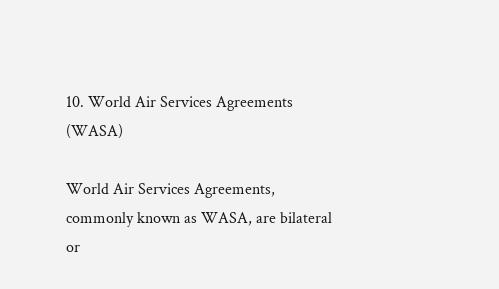10. World Air Services Agreements (WASA)

World Air Services Agreements, commonly known as WASA, are bilateral or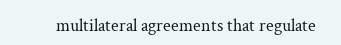multilateral agreements that regulate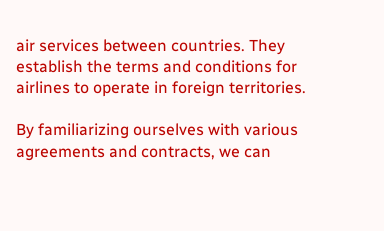air services between countries. They establish the terms and conditions for airlines to operate in foreign territories.

By familiarizing ourselves with various agreements and contracts, we can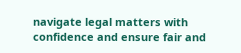navigate legal matters with confidence and ensure fair and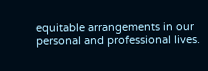equitable arrangements in our personal and professional lives.